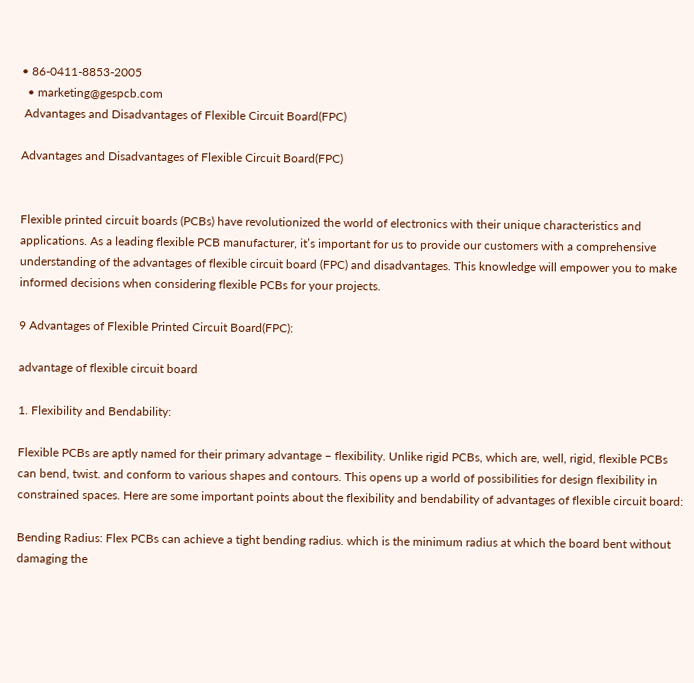• 86-0411-8853-2005
  • marketing@gespcb.com
 Advantages and Disadvantages of Flexible Circuit Board(FPC)

Advantages and Disadvantages of Flexible Circuit Board(FPC)


Flexible printed circuit boards (PCBs) have revolutionized the world of electronics with their unique characteristics and applications. As a leading flexible PCB manufacturer, it’s important for us to provide our customers with a comprehensive understanding of the advantages of flexible circuit board (FPC) and disadvantages. This knowledge will empower you to make informed decisions when considering flexible PCBs for your projects.

9 Advantages of Flexible Printed Circuit Board(FPC):

advantage of flexible circuit board

1. Flexibility and Bendability:

Flexible PCBs are aptly named for their primary advantage – flexibility. Unlike rigid PCBs, which are, well, rigid, flexible PCBs can bend, twist. and conform to various shapes and contours. This opens up a world of possibilities for design flexibility in constrained spaces. Here are some important points about the flexibility and bendability of advantages of flexible circuit board:

Bending Radius: Flex PCBs can achieve a tight bending radius. which is the minimum radius at which the board bent without damaging the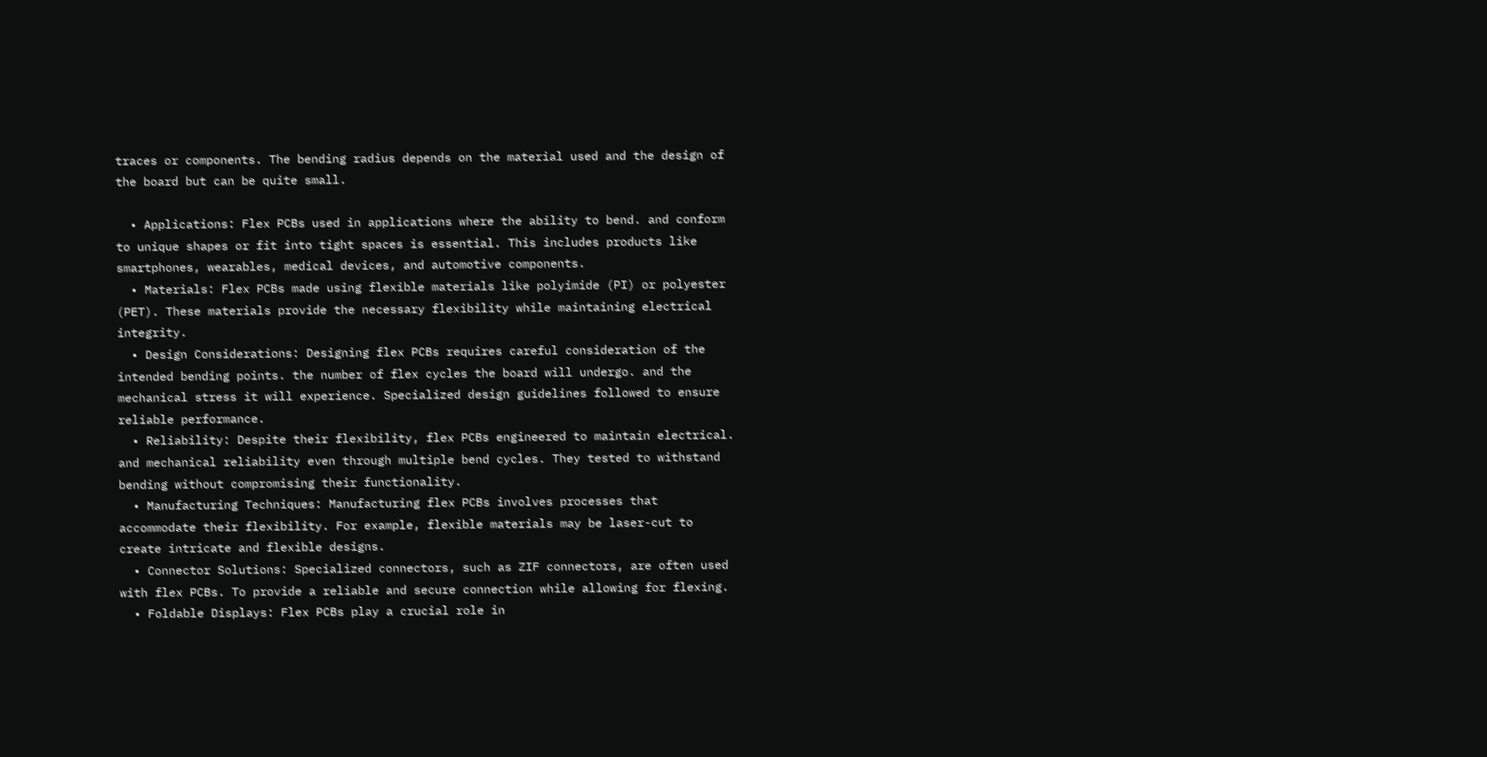traces or components. The bending radius depends on the material used and the design of the board but can be quite small.

  • Applications: Flex PCBs used in applications where the ability to bend. and conform to unique shapes or fit into tight spaces is essential. This includes products like smartphones, wearables, medical devices, and automotive components.
  • Materials: Flex PCBs made using flexible materials like polyimide (PI) or polyester (PET). These materials provide the necessary flexibility while maintaining electrical integrity.
  • Design Considerations: Designing flex PCBs requires careful consideration of the intended bending points. the number of flex cycles the board will undergo. and the mechanical stress it will experience. Specialized design guidelines followed to ensure reliable performance.
  • Reliability: Despite their flexibility, flex PCBs engineered to maintain electrical. and mechanical reliability even through multiple bend cycles. They tested to withstand bending without compromising their functionality.
  • Manufacturing Techniques: Manufacturing flex PCBs involves processes that accommodate their flexibility. For example, flexible materials may be laser-cut to create intricate and flexible designs.
  • Connector Solutions: Specialized connectors, such as ZIF connectors, are often used with flex PCBs. To provide a reliable and secure connection while allowing for flexing.
  • Foldable Displays: Flex PCBs play a crucial role in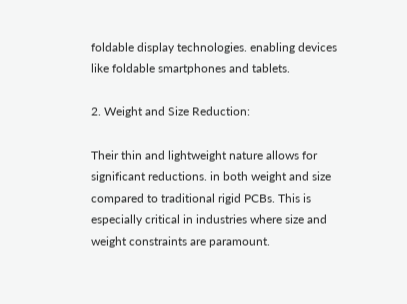foldable display technologies. enabling devices like foldable smartphones and tablets.

2. Weight and Size Reduction:

Their thin and lightweight nature allows for significant reductions. in both weight and size compared to traditional rigid PCBs. This is especially critical in industries where size and weight constraints are paramount.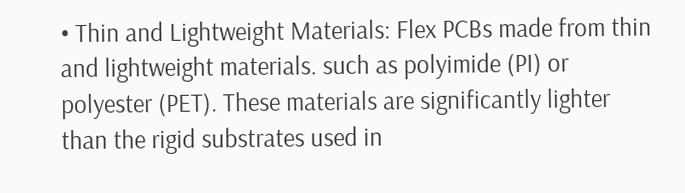• Thin and Lightweight Materials: Flex PCBs made from thin and lightweight materials. such as polyimide (PI) or polyester (PET). These materials are significantly lighter than the rigid substrates used in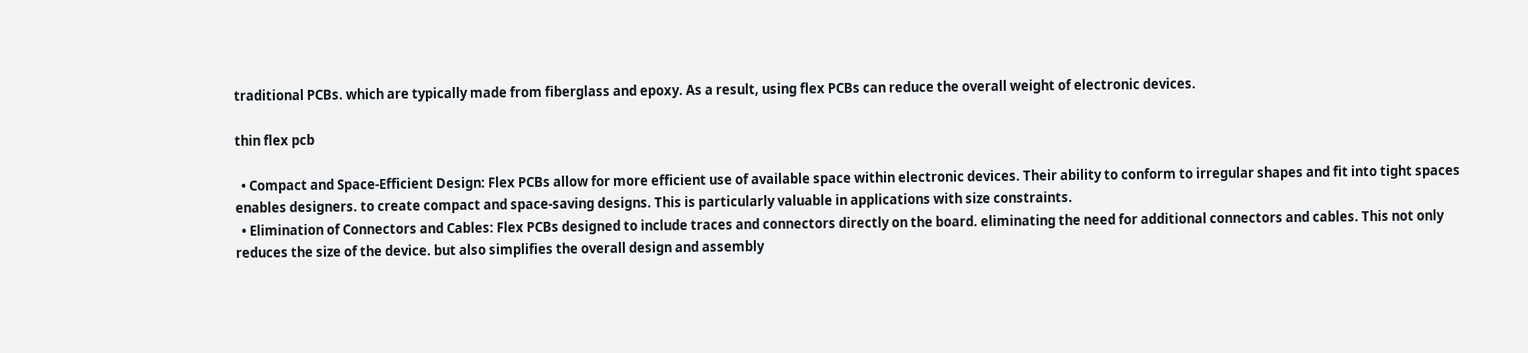traditional PCBs. which are typically made from fiberglass and epoxy. As a result, using flex PCBs can reduce the overall weight of electronic devices.

thin flex pcb

  • Compact and Space-Efficient Design: Flex PCBs allow for more efficient use of available space within electronic devices. Their ability to conform to irregular shapes and fit into tight spaces enables designers. to create compact and space-saving designs. This is particularly valuable in applications with size constraints.
  • Elimination of Connectors and Cables: Flex PCBs designed to include traces and connectors directly on the board. eliminating the need for additional connectors and cables. This not only reduces the size of the device. but also simplifies the overall design and assembly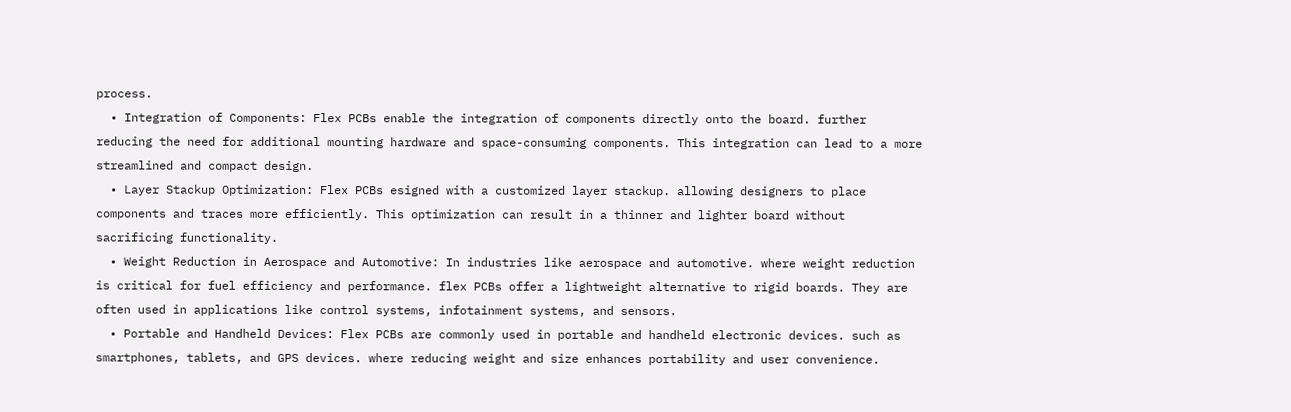process.
  • Integration of Components: Flex PCBs enable the integration of components directly onto the board. further reducing the need for additional mounting hardware and space-consuming components. This integration can lead to a more streamlined and compact design.
  • Layer Stackup Optimization: Flex PCBs esigned with a customized layer stackup. allowing designers to place components and traces more efficiently. This optimization can result in a thinner and lighter board without sacrificing functionality.
  • Weight Reduction in Aerospace and Automotive: In industries like aerospace and automotive. where weight reduction is critical for fuel efficiency and performance. flex PCBs offer a lightweight alternative to rigid boards. They are often used in applications like control systems, infotainment systems, and sensors.
  • Portable and Handheld Devices: Flex PCBs are commonly used in portable and handheld electronic devices. such as smartphones, tablets, and GPS devices. where reducing weight and size enhances portability and user convenience.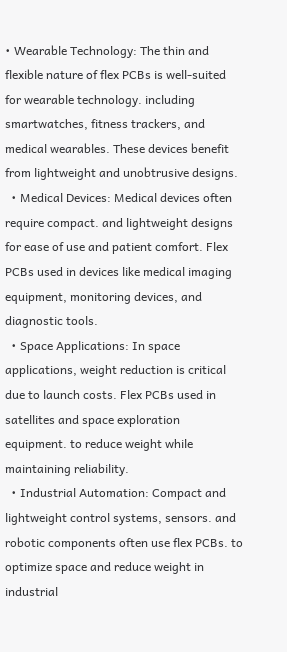• Wearable Technology: The thin and flexible nature of flex PCBs is well-suited for wearable technology. including smartwatches, fitness trackers, and medical wearables. These devices benefit from lightweight and unobtrusive designs.
  • Medical Devices: Medical devices often require compact. and lightweight designs for ease of use and patient comfort. Flex PCBs used in devices like medical imaging equipment, monitoring devices, and diagnostic tools.
  • Space Applications: In space applications, weight reduction is critical due to launch costs. Flex PCBs used in satellites and space exploration equipment. to reduce weight while maintaining reliability.
  • Industrial Automation: Compact and lightweight control systems, sensors. and robotic components often use flex PCBs. to optimize space and reduce weight in industrial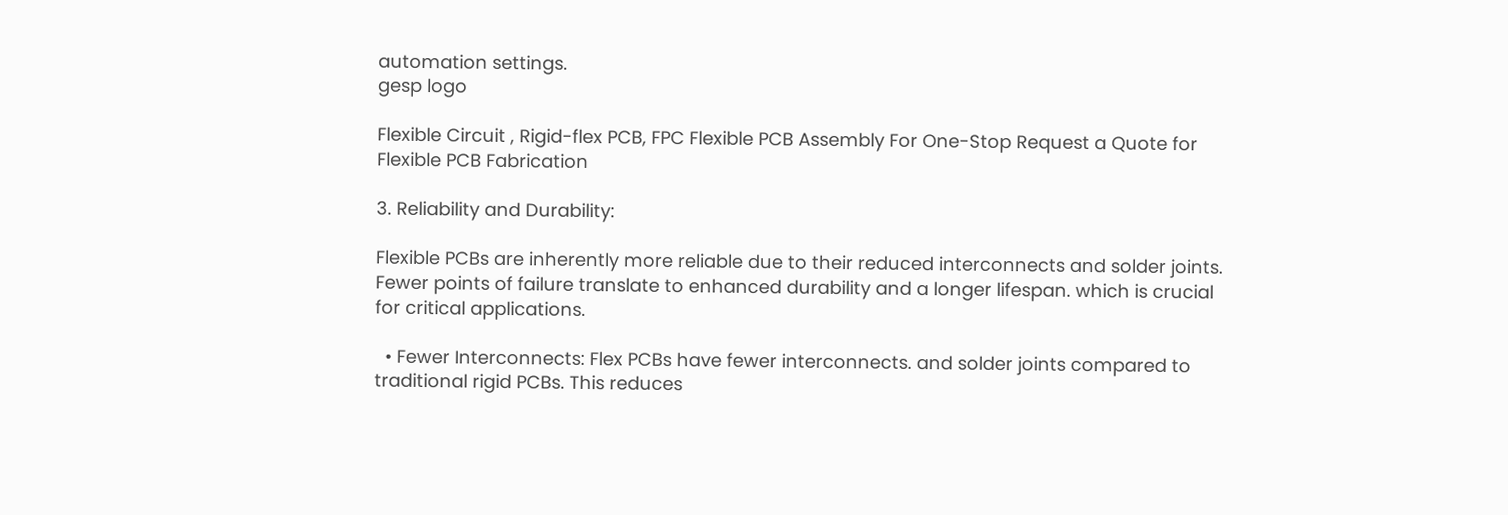automation settings.
gesp logo

Flexible Circuit , Rigid-flex PCB, FPC Flexible PCB Assembly For One-Stop Request a Quote for Flexible PCB Fabrication

3. Reliability and Durability:

Flexible PCBs are inherently more reliable due to their reduced interconnects and solder joints. Fewer points of failure translate to enhanced durability and a longer lifespan. which is crucial for critical applications.

  • Fewer Interconnects: Flex PCBs have fewer interconnects. and solder joints compared to traditional rigid PCBs. This reduces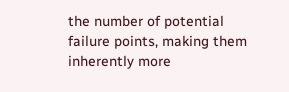the number of potential failure points, making them inherently more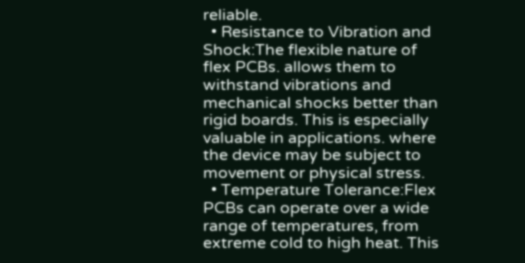reliable.
  • Resistance to Vibration and Shock:The flexible nature of flex PCBs. allows them to withstand vibrations and mechanical shocks better than rigid boards. This is especially valuable in applications. where the device may be subject to movement or physical stress.
  • Temperature Tolerance:Flex PCBs can operate over a wide range of temperatures, from extreme cold to high heat. This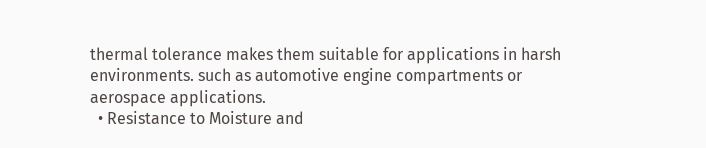thermal tolerance makes them suitable for applications in harsh environments. such as automotive engine compartments or aerospace applications.
  • Resistance to Moisture and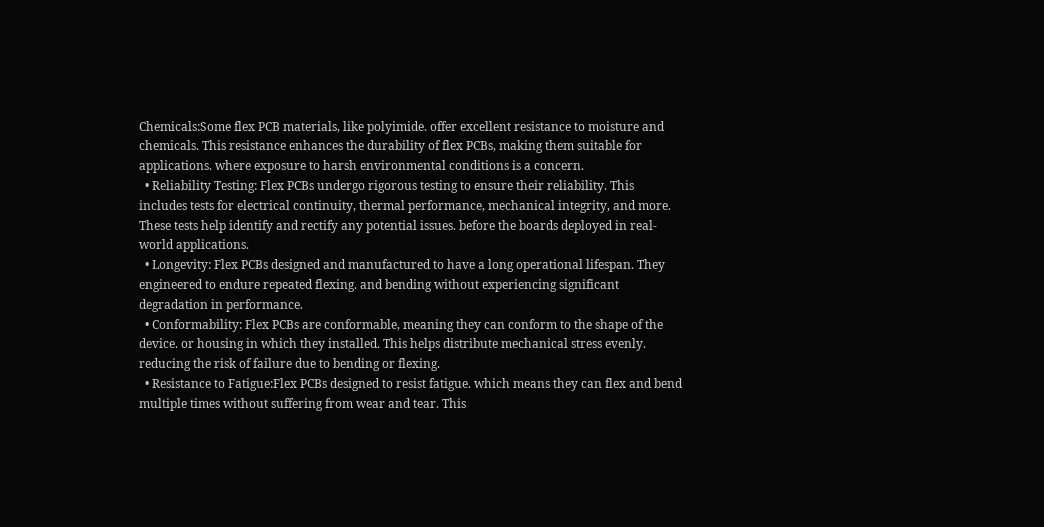Chemicals:Some flex PCB materials, like polyimide. offer excellent resistance to moisture and chemicals. This resistance enhances the durability of flex PCBs, making them suitable for applications. where exposure to harsh environmental conditions is a concern.
  • Reliability Testing: Flex PCBs undergo rigorous testing to ensure their reliability. This includes tests for electrical continuity, thermal performance, mechanical integrity, and more. These tests help identify and rectify any potential issues. before the boards deployed in real-world applications.
  • Longevity: Flex PCBs designed and manufactured to have a long operational lifespan. They engineered to endure repeated flexing. and bending without experiencing significant degradation in performance.
  • Conformability: Flex PCBs are conformable, meaning they can conform to the shape of the device. or housing in which they installed. This helps distribute mechanical stress evenly. reducing the risk of failure due to bending or flexing.
  • Resistance to Fatigue:Flex PCBs designed to resist fatigue. which means they can flex and bend multiple times without suffering from wear and tear. This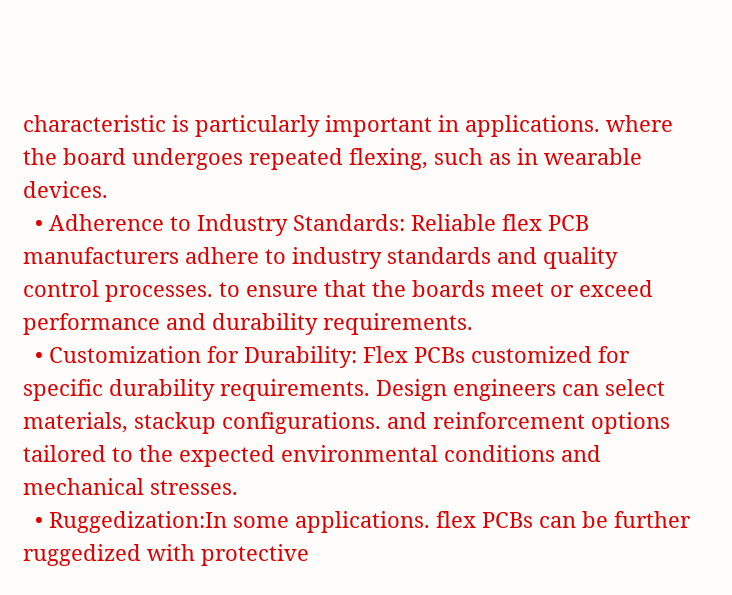characteristic is particularly important in applications. where the board undergoes repeated flexing, such as in wearable devices.
  • Adherence to Industry Standards: Reliable flex PCB manufacturers adhere to industry standards and quality control processes. to ensure that the boards meet or exceed performance and durability requirements.
  • Customization for Durability: Flex PCBs customized for specific durability requirements. Design engineers can select materials, stackup configurations. and reinforcement options tailored to the expected environmental conditions and mechanical stresses.
  • Ruggedization:In some applications. flex PCBs can be further ruggedized with protective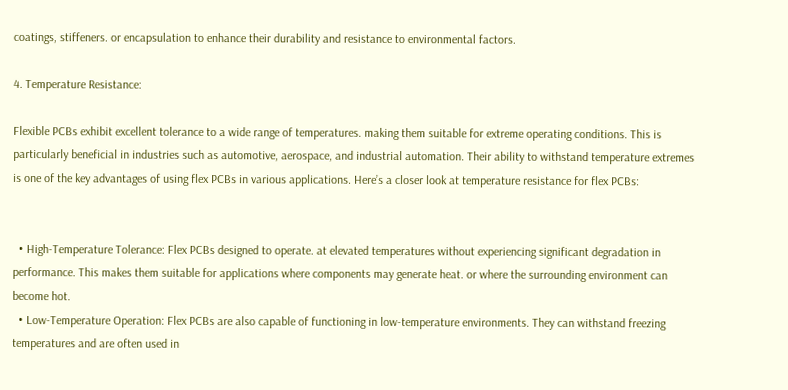coatings, stiffeners. or encapsulation to enhance their durability and resistance to environmental factors.

4. Temperature Resistance:

Flexible PCBs exhibit excellent tolerance to a wide range of temperatures. making them suitable for extreme operating conditions. This is particularly beneficial in industries such as automotive, aerospace, and industrial automation. Their ability to withstand temperature extremes is one of the key advantages of using flex PCBs in various applications. Here’s a closer look at temperature resistance for flex PCBs:


  • High-Temperature Tolerance: Flex PCBs designed to operate. at elevated temperatures without experiencing significant degradation in performance. This makes them suitable for applications where components may generate heat. or where the surrounding environment can become hot.
  • Low-Temperature Operation: Flex PCBs are also capable of functioning in low-temperature environments. They can withstand freezing temperatures and are often used in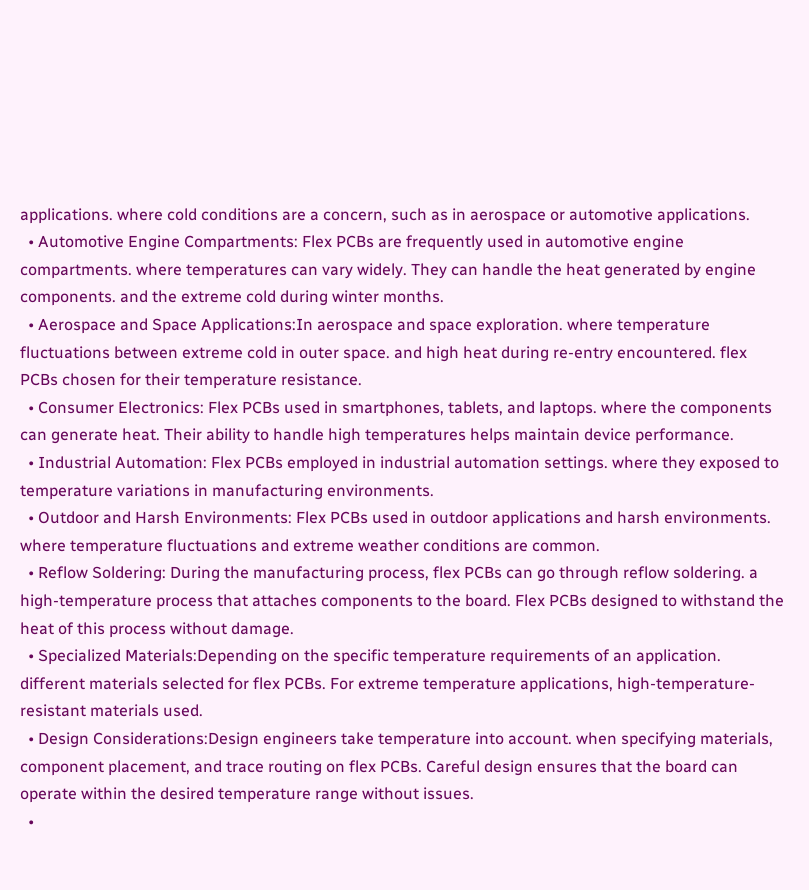applications. where cold conditions are a concern, such as in aerospace or automotive applications.
  • Automotive Engine Compartments: Flex PCBs are frequently used in automotive engine compartments. where temperatures can vary widely. They can handle the heat generated by engine components. and the extreme cold during winter months.
  • Aerospace and Space Applications:In aerospace and space exploration. where temperature fluctuations between extreme cold in outer space. and high heat during re-entry encountered. flex PCBs chosen for their temperature resistance.
  • Consumer Electronics: Flex PCBs used in smartphones, tablets, and laptops. where the components can generate heat. Their ability to handle high temperatures helps maintain device performance.
  • Industrial Automation: Flex PCBs employed in industrial automation settings. where they exposed to temperature variations in manufacturing environments.
  • Outdoor and Harsh Environments: Flex PCBs used in outdoor applications and harsh environments. where temperature fluctuations and extreme weather conditions are common.
  • Reflow Soldering: During the manufacturing process, flex PCBs can go through reflow soldering. a high-temperature process that attaches components to the board. Flex PCBs designed to withstand the heat of this process without damage.
  • Specialized Materials:Depending on the specific temperature requirements of an application. different materials selected for flex PCBs. For extreme temperature applications, high-temperature-resistant materials used.
  • Design Considerations:Design engineers take temperature into account. when specifying materials, component placement, and trace routing on flex PCBs. Careful design ensures that the board can operate within the desired temperature range without issues.
  •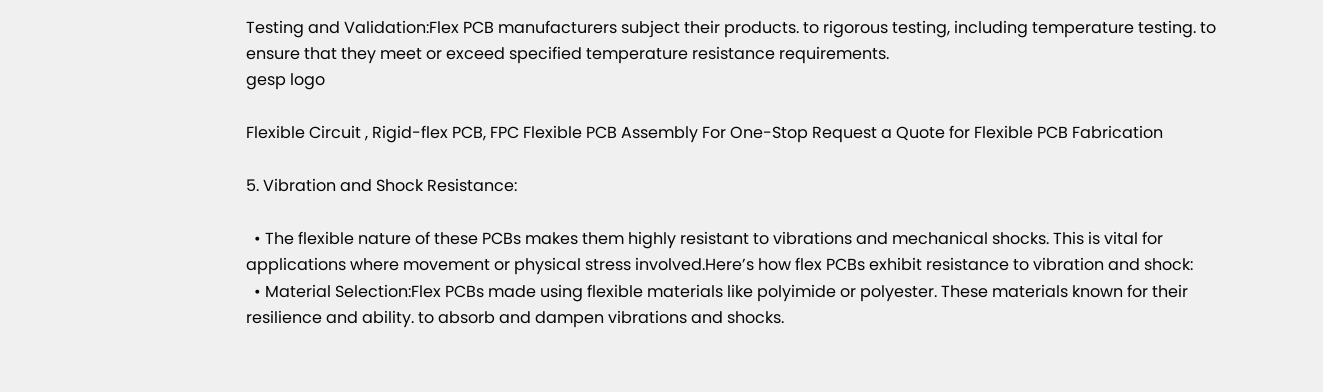Testing and Validation:Flex PCB manufacturers subject their products. to rigorous testing, including temperature testing. to ensure that they meet or exceed specified temperature resistance requirements.
gesp logo

Flexible Circuit , Rigid-flex PCB, FPC Flexible PCB Assembly For One-Stop Request a Quote for Flexible PCB Fabrication

5. Vibration and Shock Resistance:

  • The flexible nature of these PCBs makes them highly resistant to vibrations and mechanical shocks. This is vital for applications where movement or physical stress involved.Here’s how flex PCBs exhibit resistance to vibration and shock:
  • Material Selection:Flex PCBs made using flexible materials like polyimide or polyester. These materials known for their resilience and ability. to absorb and dampen vibrations and shocks.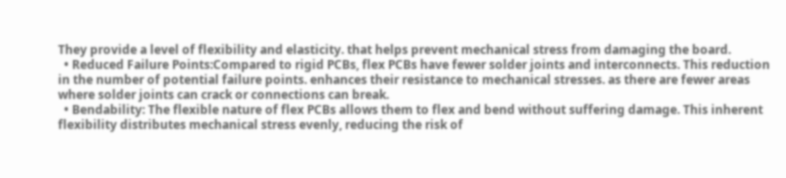They provide a level of flexibility and elasticity. that helps prevent mechanical stress from damaging the board.
  • Reduced Failure Points:Compared to rigid PCBs, flex PCBs have fewer solder joints and interconnects. This reduction in the number of potential failure points. enhances their resistance to mechanical stresses. as there are fewer areas where solder joints can crack or connections can break.
  • Bendability: The flexible nature of flex PCBs allows them to flex and bend without suffering damage. This inherent flexibility distributes mechanical stress evenly, reducing the risk of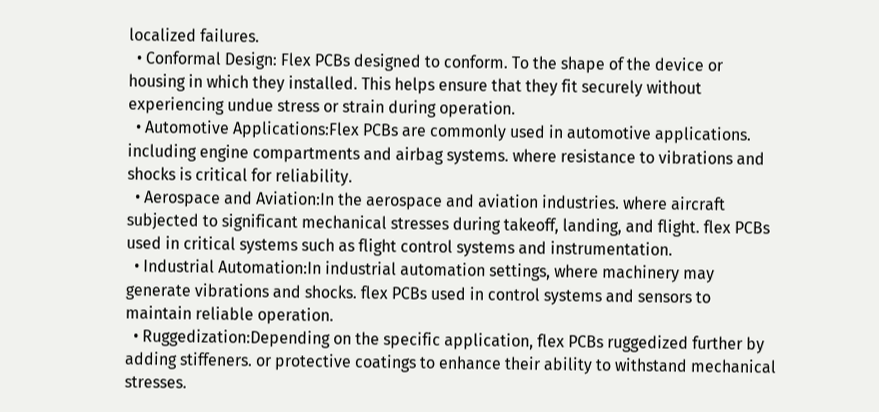localized failures.
  • Conformal Design: Flex PCBs designed to conform. To the shape of the device or housing in which they installed. This helps ensure that they fit securely without experiencing undue stress or strain during operation.
  • Automotive Applications:Flex PCBs are commonly used in automotive applications. including engine compartments and airbag systems. where resistance to vibrations and shocks is critical for reliability.
  • Aerospace and Aviation:In the aerospace and aviation industries. where aircraft subjected to significant mechanical stresses during takeoff, landing, and flight. flex PCBs used in critical systems such as flight control systems and instrumentation.
  • Industrial Automation:In industrial automation settings, where machinery may generate vibrations and shocks. flex PCBs used in control systems and sensors to maintain reliable operation.
  • Ruggedization:Depending on the specific application, flex PCBs ruggedized further by adding stiffeners. or protective coatings to enhance their ability to withstand mechanical stresses.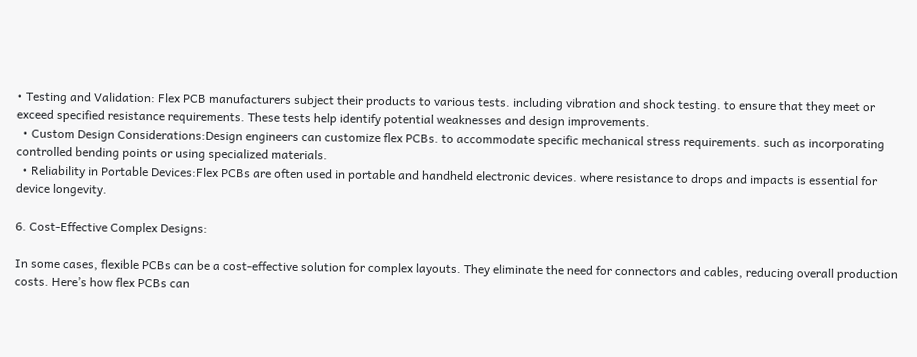• Testing and Validation: Flex PCB manufacturers subject their products to various tests. including vibration and shock testing. to ensure that they meet or exceed specified resistance requirements. These tests help identify potential weaknesses and design improvements.
  • Custom Design Considerations:Design engineers can customize flex PCBs. to accommodate specific mechanical stress requirements. such as incorporating controlled bending points or using specialized materials.
  • Reliability in Portable Devices:Flex PCBs are often used in portable and handheld electronic devices. where resistance to drops and impacts is essential for device longevity.

6. Cost-Effective Complex Designs:

In some cases, flexible PCBs can be a cost-effective solution for complex layouts. They eliminate the need for connectors and cables, reducing overall production costs. Here’s how flex PCBs can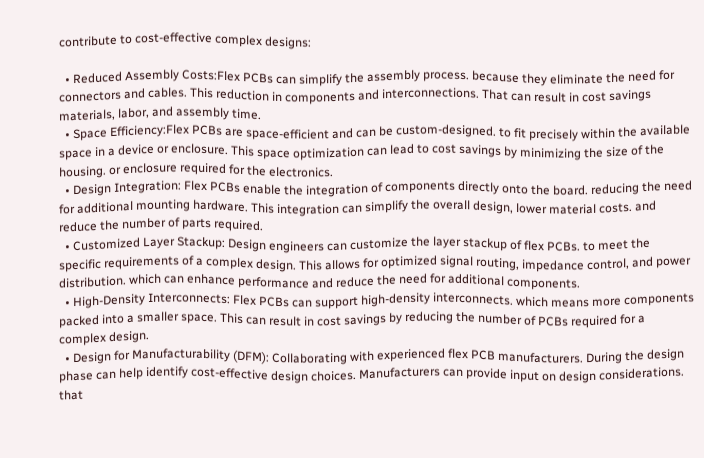contribute to cost-effective complex designs:

  • Reduced Assembly Costs:Flex PCBs can simplify the assembly process. because they eliminate the need for connectors and cables. This reduction in components and interconnections. That can result in cost savings materials, labor, and assembly time.
  • Space Efficiency:Flex PCBs are space-efficient and can be custom-designed. to fit precisely within the available space in a device or enclosure. This space optimization can lead to cost savings by minimizing the size of the housing. or enclosure required for the electronics.
  • Design Integration: Flex PCBs enable the integration of components directly onto the board. reducing the need for additional mounting hardware. This integration can simplify the overall design, lower material costs. and reduce the number of parts required.
  • Customized Layer Stackup: Design engineers can customize the layer stackup of flex PCBs. to meet the specific requirements of a complex design. This allows for optimized signal routing, impedance control, and power distribution. which can enhance performance and reduce the need for additional components.
  • High-Density Interconnects: Flex PCBs can support high-density interconnects. which means more components packed into a smaller space. This can result in cost savings by reducing the number of PCBs required for a complex design.
  • Design for Manufacturability (DFM): Collaborating with experienced flex PCB manufacturers. During the design phase can help identify cost-effective design choices. Manufacturers can provide input on design considerations. that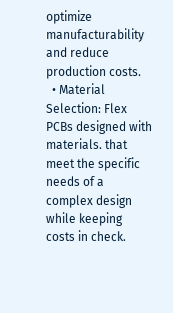optimize manufacturability and reduce production costs.
  • Material Selection: Flex PCBs designed with materials. that meet the specific needs of a complex design while keeping costs in check.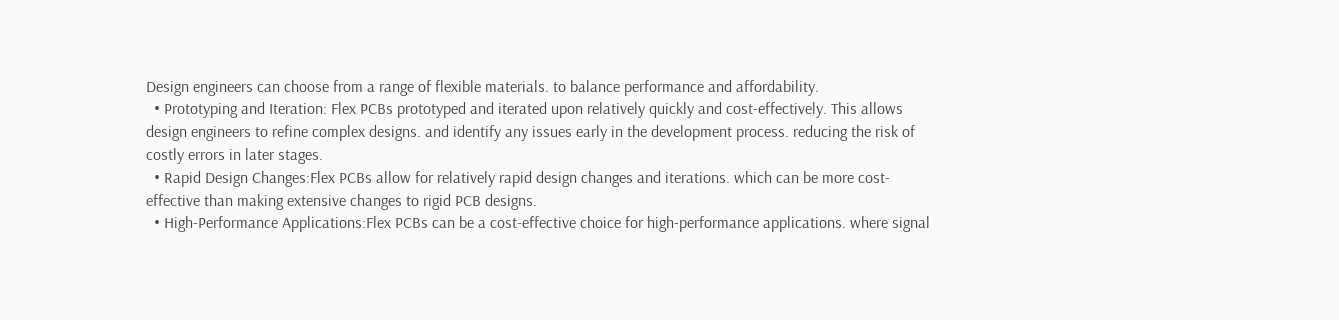Design engineers can choose from a range of flexible materials. to balance performance and affordability.
  • Prototyping and Iteration: Flex PCBs prototyped and iterated upon relatively quickly and cost-effectively. This allows design engineers to refine complex designs. and identify any issues early in the development process. reducing the risk of costly errors in later stages.
  • Rapid Design Changes:Flex PCBs allow for relatively rapid design changes and iterations. which can be more cost-effective than making extensive changes to rigid PCB designs.
  • High-Performance Applications:Flex PCBs can be a cost-effective choice for high-performance applications. where signal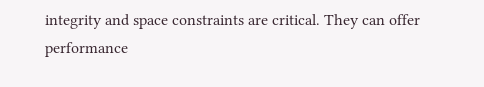integrity and space constraints are critical. They can offer performance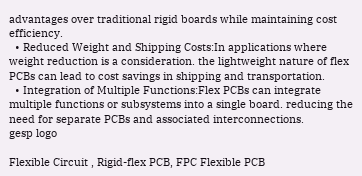advantages over traditional rigid boards while maintaining cost efficiency.
  • Reduced Weight and Shipping Costs:In applications where weight reduction is a consideration. the lightweight nature of flex PCBs can lead to cost savings in shipping and transportation.
  • Integration of Multiple Functions:Flex PCBs can integrate multiple functions or subsystems into a single board. reducing the need for separate PCBs and associated interconnections.
gesp logo

Flexible Circuit , Rigid-flex PCB, FPC Flexible PCB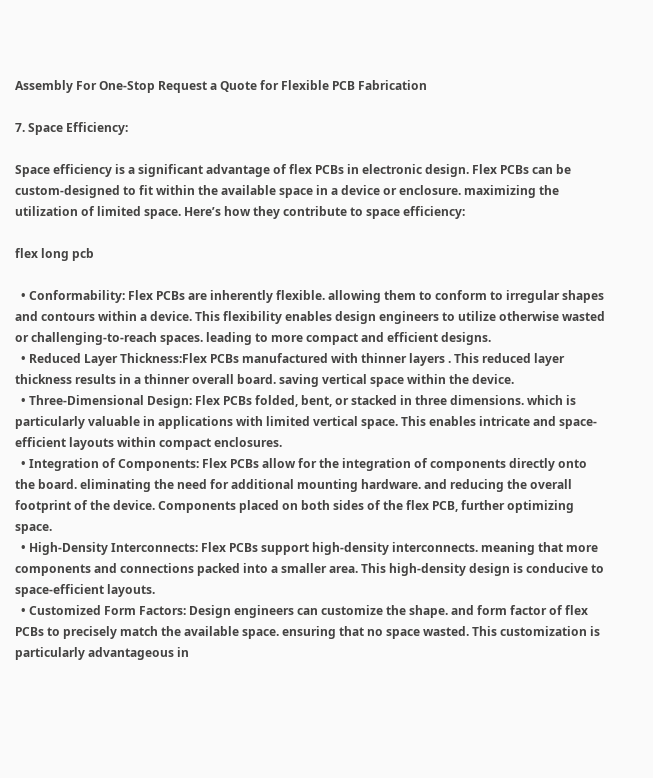Assembly For One-Stop Request a Quote for Flexible PCB Fabrication

7. Space Efficiency:

Space efficiency is a significant advantage of flex PCBs in electronic design. Flex PCBs can be custom-designed to fit within the available space in a device or enclosure. maximizing the utilization of limited space. Here’s how they contribute to space efficiency:

flex long pcb

  • Conformability: Flex PCBs are inherently flexible. allowing them to conform to irregular shapes and contours within a device. This flexibility enables design engineers to utilize otherwise wasted or challenging-to-reach spaces. leading to more compact and efficient designs.
  • Reduced Layer Thickness:Flex PCBs manufactured with thinner layers . This reduced layer thickness results in a thinner overall board. saving vertical space within the device.
  • Three-Dimensional Design: Flex PCBs folded, bent, or stacked in three dimensions. which is particularly valuable in applications with limited vertical space. This enables intricate and space-efficient layouts within compact enclosures.
  • Integration of Components: Flex PCBs allow for the integration of components directly onto the board. eliminating the need for additional mounting hardware. and reducing the overall footprint of the device. Components placed on both sides of the flex PCB, further optimizing space.
  • High-Density Interconnects: Flex PCBs support high-density interconnects. meaning that more components and connections packed into a smaller area. This high-density design is conducive to space-efficient layouts.
  • Customized Form Factors: Design engineers can customize the shape. and form factor of flex PCBs to precisely match the available space. ensuring that no space wasted. This customization is particularly advantageous in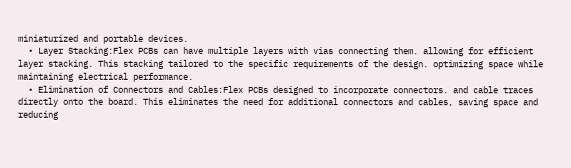miniaturized and portable devices.
  • Layer Stacking:Flex PCBs can have multiple layers with vias connecting them. allowing for efficient layer stacking. This stacking tailored to the specific requirements of the design. optimizing space while maintaining electrical performance.
  • Elimination of Connectors and Cables:Flex PCBs designed to incorporate connectors. and cable traces directly onto the board. This eliminates the need for additional connectors and cables, saving space and reducing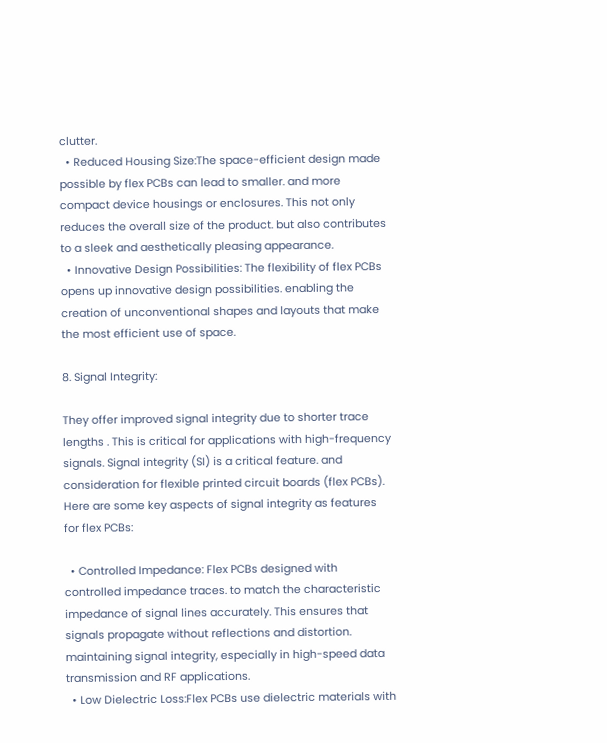clutter.
  • Reduced Housing Size:The space-efficient design made possible by flex PCBs can lead to smaller. and more compact device housings or enclosures. This not only reduces the overall size of the product. but also contributes to a sleek and aesthetically pleasing appearance.
  • Innovative Design Possibilities: The flexibility of flex PCBs opens up innovative design possibilities. enabling the creation of unconventional shapes and layouts that make the most efficient use of space.

8. Signal Integrity:

They offer improved signal integrity due to shorter trace lengths . This is critical for applications with high-frequency signals. Signal integrity (SI) is a critical feature. and consideration for flexible printed circuit boards (flex PCBs). Here are some key aspects of signal integrity as features for flex PCBs:

  • Controlled Impedance: Flex PCBs designed with controlled impedance traces. to match the characteristic impedance of signal lines accurately. This ensures that signals propagate without reflections and distortion. maintaining signal integrity, especially in high-speed data transmission and RF applications.
  • Low Dielectric Loss:Flex PCBs use dielectric materials with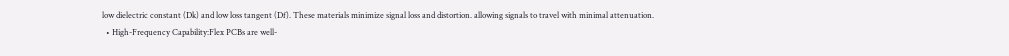low dielectric constant (Dk) and low loss tangent (Df). These materials minimize signal loss and distortion. allowing signals to travel with minimal attenuation.
  • High-Frequency Capability:Flex PCBs are well-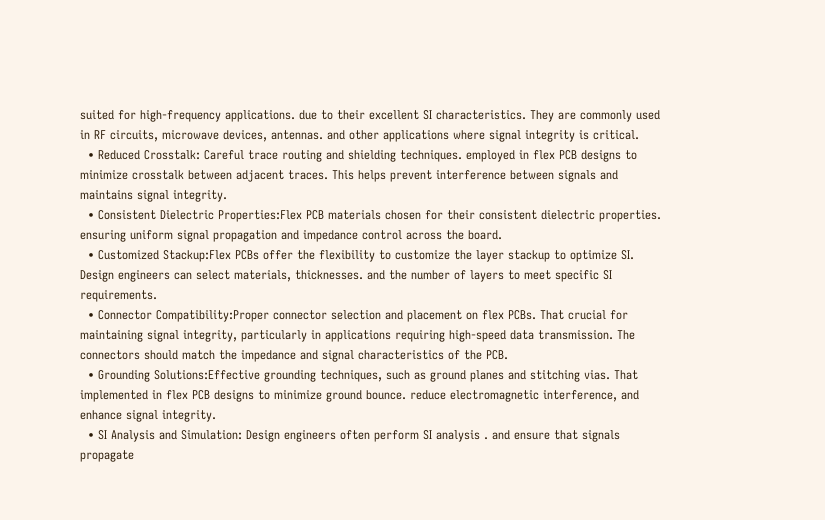suited for high-frequency applications. due to their excellent SI characteristics. They are commonly used in RF circuits, microwave devices, antennas. and other applications where signal integrity is critical.
  • Reduced Crosstalk: Careful trace routing and shielding techniques. employed in flex PCB designs to minimize crosstalk between adjacent traces. This helps prevent interference between signals and maintains signal integrity.
  • Consistent Dielectric Properties:Flex PCB materials chosen for their consistent dielectric properties. ensuring uniform signal propagation and impedance control across the board.
  • Customized Stackup:Flex PCBs offer the flexibility to customize the layer stackup to optimize SI. Design engineers can select materials, thicknesses. and the number of layers to meet specific SI requirements.
  • Connector Compatibility:Proper connector selection and placement on flex PCBs. That crucial for maintaining signal integrity, particularly in applications requiring high-speed data transmission. The connectors should match the impedance and signal characteristics of the PCB.
  • Grounding Solutions:Effective grounding techniques, such as ground planes and stitching vias. That implemented in flex PCB designs to minimize ground bounce. reduce electromagnetic interference, and enhance signal integrity.
  • SI Analysis and Simulation: Design engineers often perform SI analysis . and ensure that signals propagate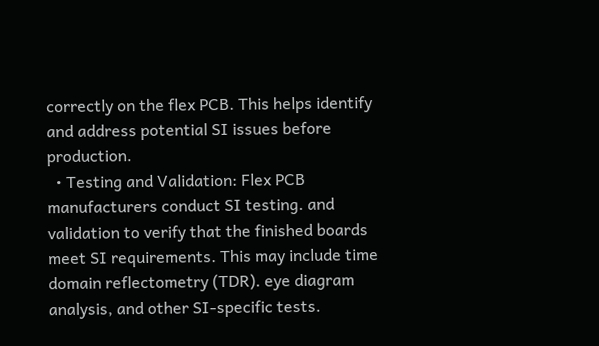correctly on the flex PCB. This helps identify and address potential SI issues before production.
  • Testing and Validation: Flex PCB manufacturers conduct SI testing. and validation to verify that the finished boards meet SI requirements. This may include time domain reflectometry (TDR). eye diagram analysis, and other SI-specific tests.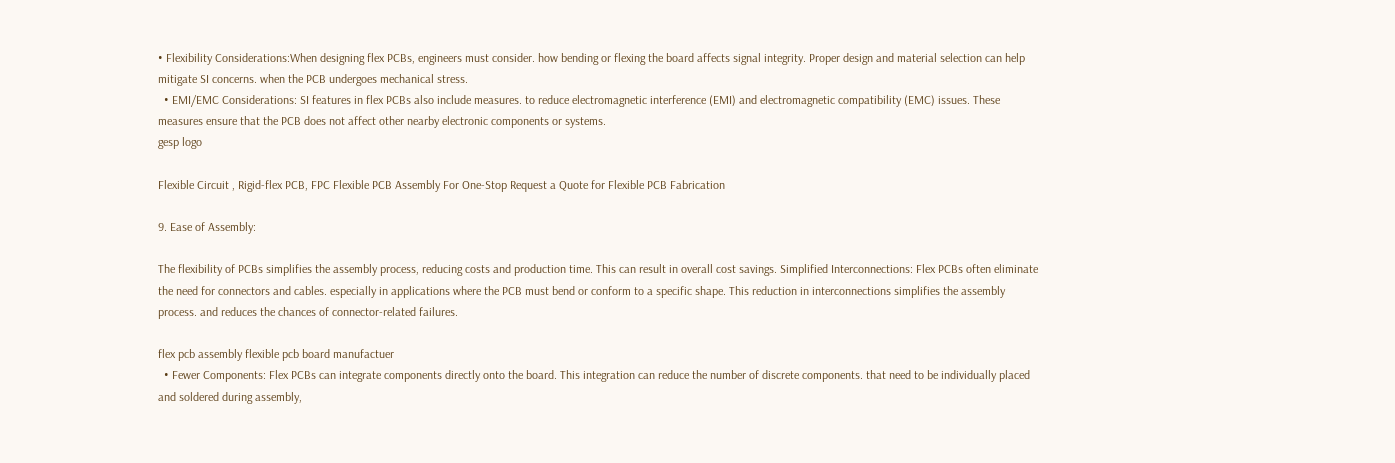• Flexibility Considerations:When designing flex PCBs, engineers must consider. how bending or flexing the board affects signal integrity. Proper design and material selection can help mitigate SI concerns. when the PCB undergoes mechanical stress.
  • EMI/EMC Considerations: SI features in flex PCBs also include measures. to reduce electromagnetic interference (EMI) and electromagnetic compatibility (EMC) issues. These measures ensure that the PCB does not affect other nearby electronic components or systems.
gesp logo

Flexible Circuit , Rigid-flex PCB, FPC Flexible PCB Assembly For One-Stop Request a Quote for Flexible PCB Fabrication

9. Ease of Assembly:

The flexibility of PCBs simplifies the assembly process, reducing costs and production time. This can result in overall cost savings. Simplified Interconnections: Flex PCBs often eliminate the need for connectors and cables. especially in applications where the PCB must bend or conform to a specific shape. This reduction in interconnections simplifies the assembly process. and reduces the chances of connector-related failures.

flex pcb assembly flexible pcb board manufactuer
  • Fewer Components: Flex PCBs can integrate components directly onto the board. This integration can reduce the number of discrete components. that need to be individually placed and soldered during assembly,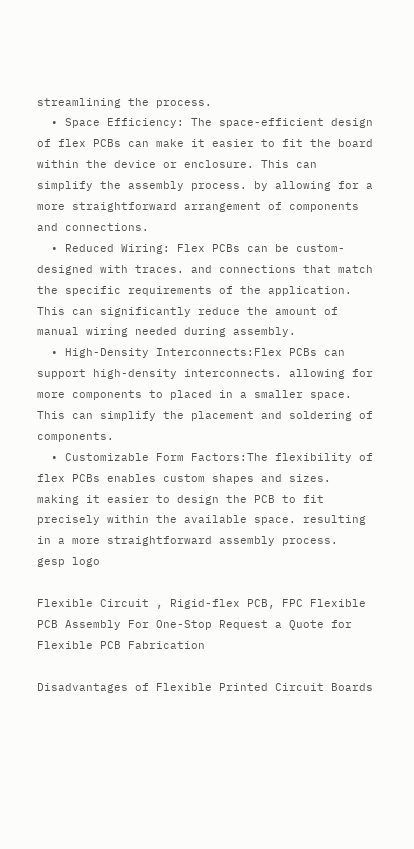streamlining the process.
  • Space Efficiency: The space-efficient design of flex PCBs can make it easier to fit the board within the device or enclosure. This can simplify the assembly process. by allowing for a more straightforward arrangement of components and connections.
  • Reduced Wiring: Flex PCBs can be custom-designed with traces. and connections that match the specific requirements of the application. This can significantly reduce the amount of manual wiring needed during assembly.
  • High-Density Interconnects:Flex PCBs can support high-density interconnects. allowing for more components to placed in a smaller space. This can simplify the placement and soldering of components.
  • Customizable Form Factors:The flexibility of flex PCBs enables custom shapes and sizes. making it easier to design the PCB to fit precisely within the available space. resulting in a more straightforward assembly process.
gesp logo

Flexible Circuit , Rigid-flex PCB, FPC Flexible PCB Assembly For One-Stop Request a Quote for Flexible PCB Fabrication

Disadvantages of Flexible Printed Circuit Boards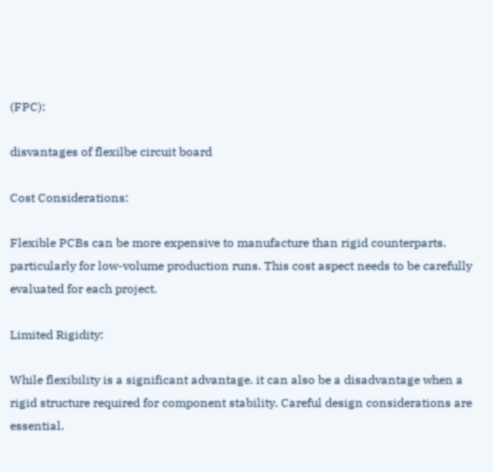(FPC):

disvantages of flexilbe circuit board

Cost Considerations:

Flexible PCBs can be more expensive to manufacture than rigid counterparts. particularly for low-volume production runs. This cost aspect needs to be carefully evaluated for each project.

Limited Rigidity:

While flexibility is a significant advantage. it can also be a disadvantage when a rigid structure required for component stability. Careful design considerations are essential.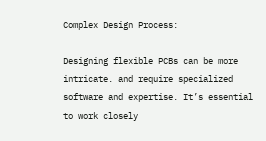Complex Design Process:

Designing flexible PCBs can be more intricate. and require specialized software and expertise. It’s essential to work closely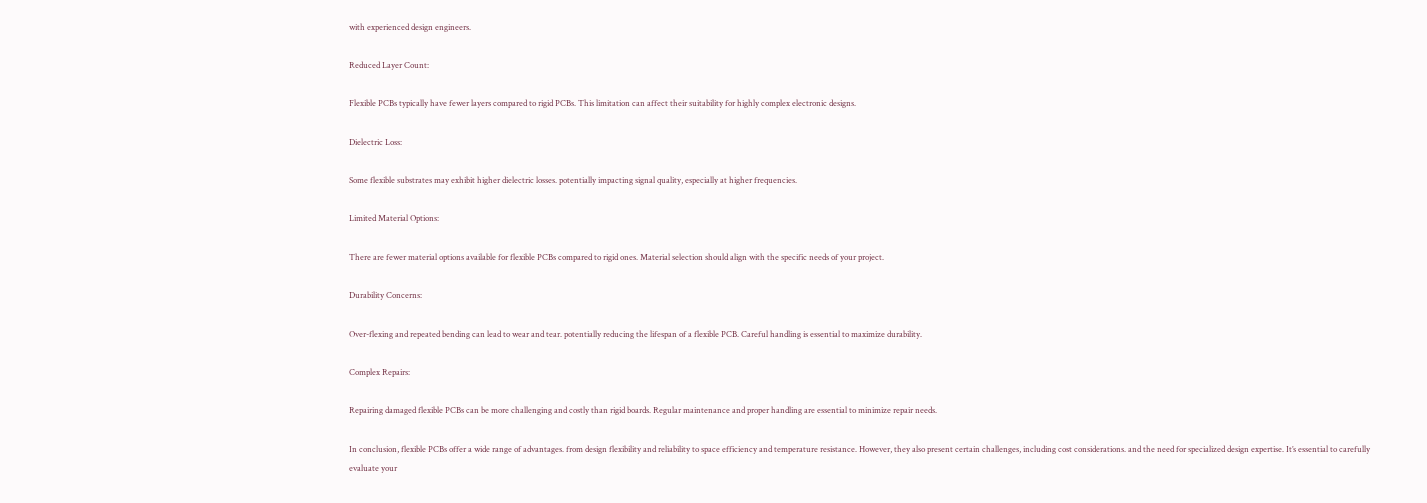with experienced design engineers.

Reduced Layer Count:

Flexible PCBs typically have fewer layers compared to rigid PCBs. This limitation can affect their suitability for highly complex electronic designs.

Dielectric Loss:

Some flexible substrates may exhibit higher dielectric losses. potentially impacting signal quality, especially at higher frequencies.

Limited Material Options:

There are fewer material options available for flexible PCBs compared to rigid ones. Material selection should align with the specific needs of your project.

Durability Concerns:

Over-flexing and repeated bending can lead to wear and tear. potentially reducing the lifespan of a flexible PCB. Careful handling is essential to maximize durability.

Complex Repairs:

Repairing damaged flexible PCBs can be more challenging and costly than rigid boards. Regular maintenance and proper handling are essential to minimize repair needs.

In conclusion, flexible PCBs offer a wide range of advantages. from design flexibility and reliability to space efficiency and temperature resistance. However, they also present certain challenges, including cost considerations. and the need for specialized design expertise. It’s essential to carefully evaluate your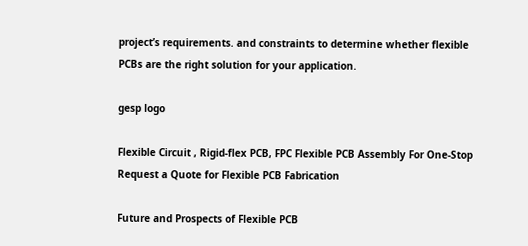project’s requirements. and constraints to determine whether flexible PCBs are the right solution for your application.

gesp logo

Flexible Circuit , Rigid-flex PCB, FPC Flexible PCB Assembly For One-Stop Request a Quote for Flexible PCB Fabrication

Future and Prospects of Flexible PCB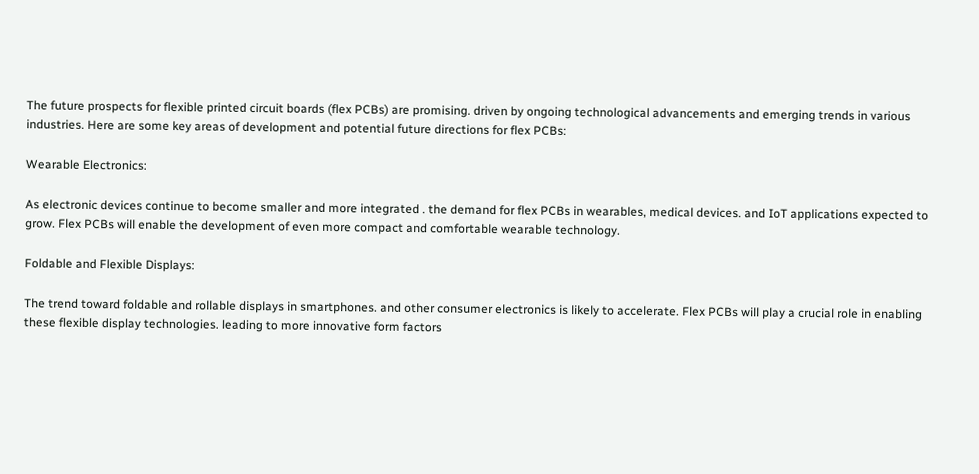The future prospects for flexible printed circuit boards (flex PCBs) are promising. driven by ongoing technological advancements and emerging trends in various industries. Here are some key areas of development and potential future directions for flex PCBs:

Wearable Electronics:

As electronic devices continue to become smaller and more integrated . the demand for flex PCBs in wearables, medical devices. and IoT applications expected to grow. Flex PCBs will enable the development of even more compact and comfortable wearable technology.

Foldable and Flexible Displays:

The trend toward foldable and rollable displays in smartphones. and other consumer electronics is likely to accelerate. Flex PCBs will play a crucial role in enabling these flexible display technologies. leading to more innovative form factors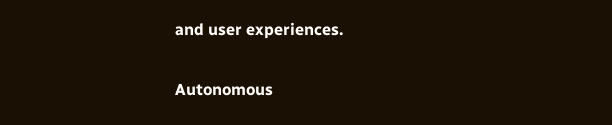and user experiences.

Autonomous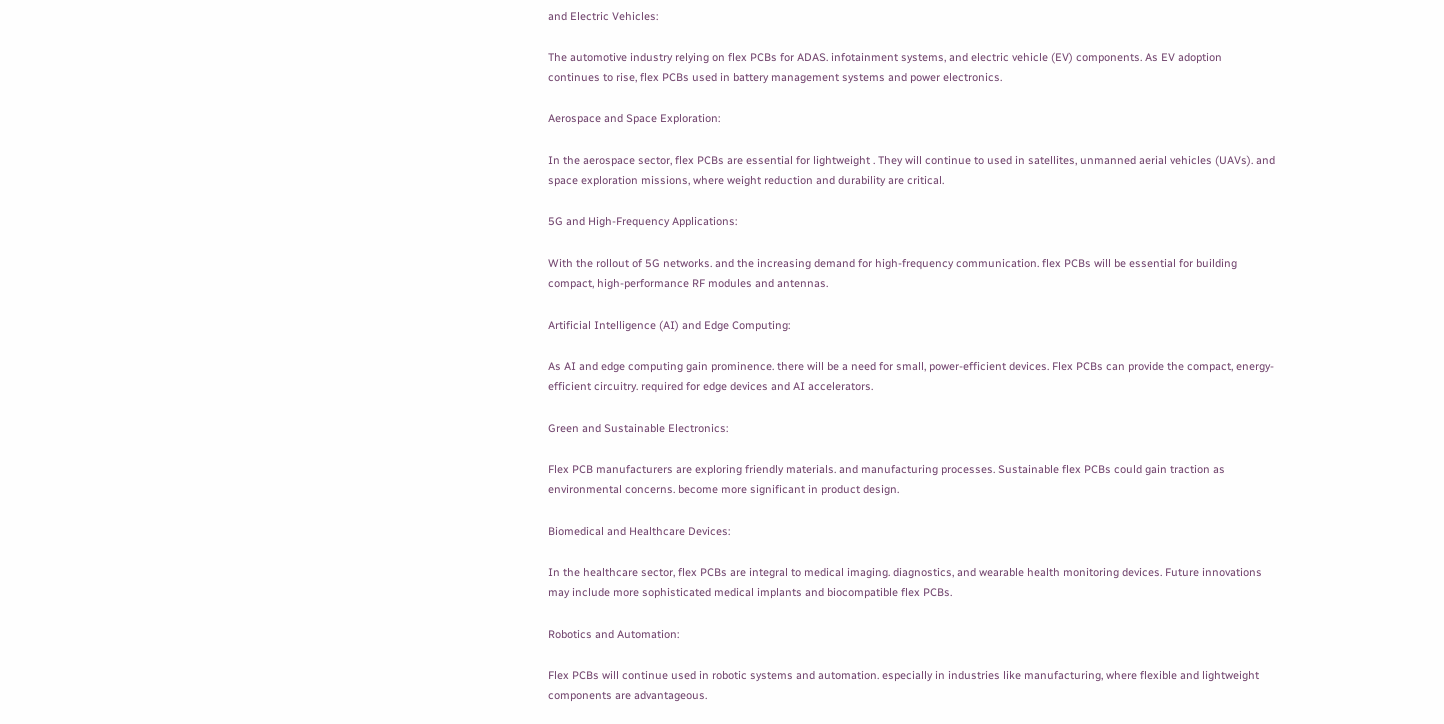and Electric Vehicles:

The automotive industry relying on flex PCBs for ADAS. infotainment systems, and electric vehicle (EV) components. As EV adoption continues to rise, flex PCBs used in battery management systems and power electronics.

Aerospace and Space Exploration:

In the aerospace sector, flex PCBs are essential for lightweight . They will continue to used in satellites, unmanned aerial vehicles (UAVs). and space exploration missions, where weight reduction and durability are critical.

5G and High-Frequency Applications:

With the rollout of 5G networks. and the increasing demand for high-frequency communication. flex PCBs will be essential for building compact, high-performance RF modules and antennas.

Artificial Intelligence (AI) and Edge Computing:

As AI and edge computing gain prominence. there will be a need for small, power-efficient devices. Flex PCBs can provide the compact, energy-efficient circuitry. required for edge devices and AI accelerators.

Green and Sustainable Electronics:

Flex PCB manufacturers are exploring friendly materials. and manufacturing processes. Sustainable flex PCBs could gain traction as environmental concerns. become more significant in product design.

Biomedical and Healthcare Devices:

In the healthcare sector, flex PCBs are integral to medical imaging. diagnostics, and wearable health monitoring devices. Future innovations may include more sophisticated medical implants and biocompatible flex PCBs.

Robotics and Automation:

Flex PCBs will continue used in robotic systems and automation. especially in industries like manufacturing, where flexible and lightweight components are advantageous.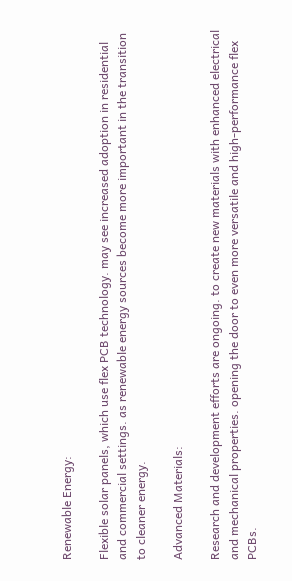Renewable Energy:

Flexible solar panels, which use flex PCB technology. may see increased adoption in residential and commercial settings. as renewable energy sources become more important in the transition to cleaner energy.

Advanced Materials:

Research and development efforts are ongoing. to create new materials with enhanced electrical and mechanical properties. opening the door to even more versatile and high-performance flex PCBs.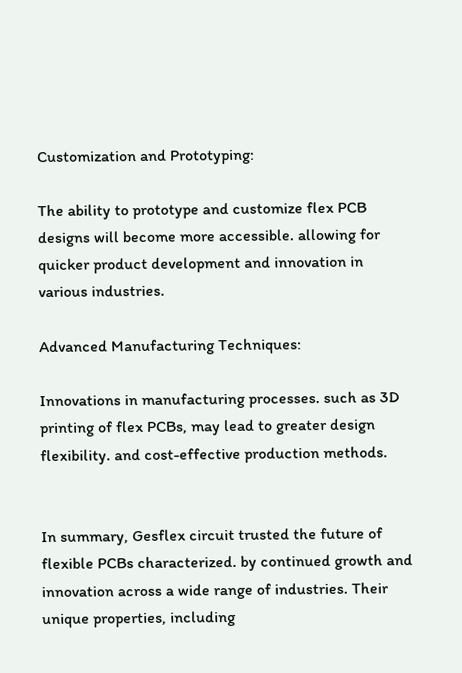Customization and Prototyping:

The ability to prototype and customize flex PCB designs will become more accessible. allowing for quicker product development and innovation in various industries.

Advanced Manufacturing Techniques:

Innovations in manufacturing processes. such as 3D printing of flex PCBs, may lead to greater design flexibility. and cost-effective production methods.


In summary, Gesflex circuit trusted the future of flexible PCBs characterized. by continued growth and innovation across a wide range of industries. Their unique properties, including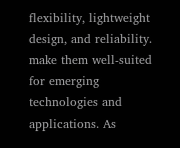flexibility, lightweight design, and reliability. make them well-suited for emerging technologies and applications. As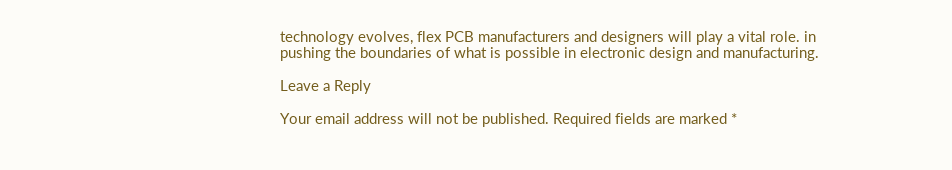technology evolves, flex PCB manufacturers and designers will play a vital role. in pushing the boundaries of what is possible in electronic design and manufacturing.

Leave a Reply

Your email address will not be published. Required fields are marked *